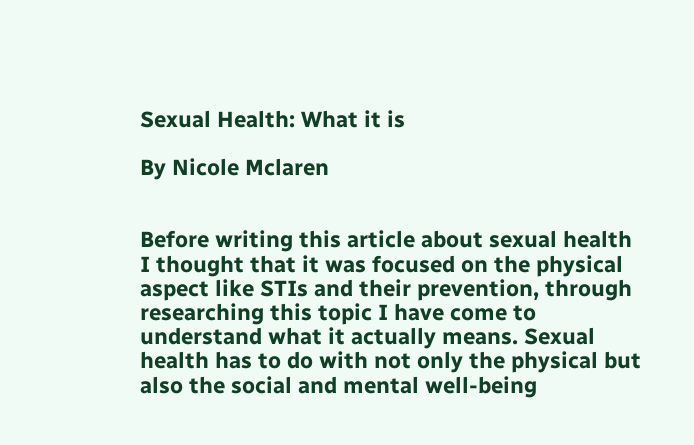Sexual Health: What it is

By Nicole Mclaren


Before writing this article about sexual health I thought that it was focused on the physical aspect like STIs and their prevention, through researching this topic I have come to understand what it actually means. Sexual health has to do with not only the physical but also the social and mental well-being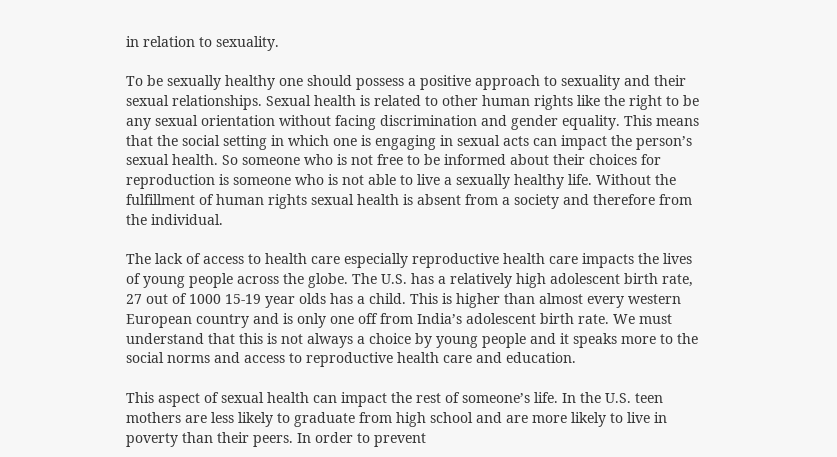in relation to sexuality.

To be sexually healthy one should possess a positive approach to sexuality and their sexual relationships. Sexual health is related to other human rights like the right to be any sexual orientation without facing discrimination and gender equality. This means that the social setting in which one is engaging in sexual acts can impact the person’s sexual health. So someone who is not free to be informed about their choices for reproduction is someone who is not able to live a sexually healthy life. Without the fulfillment of human rights sexual health is absent from a society and therefore from the individual.

The lack of access to health care especially reproductive health care impacts the lives of young people across the globe. The U.S. has a relatively high adolescent birth rate, 27 out of 1000 15-19 year olds has a child. This is higher than almost every western European country and is only one off from India’s adolescent birth rate. We must understand that this is not always a choice by young people and it speaks more to the social norms and access to reproductive health care and education.

This aspect of sexual health can impact the rest of someone’s life. In the U.S. teen mothers are less likely to graduate from high school and are more likely to live in poverty than their peers. In order to prevent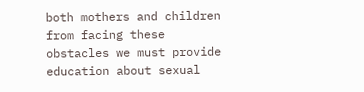both mothers and children from facing these obstacles we must provide education about sexual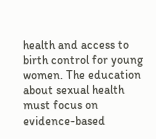health and access to birth control for young women. The education about sexual health must focus on evidence-based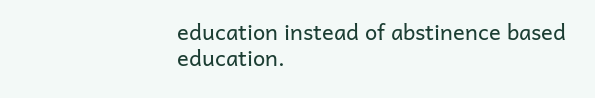education instead of abstinence based education.